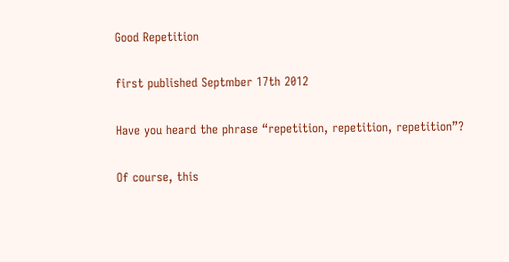Good Repetition

first published Septmber 17th 2012

Have you heard the phrase “repetition, repetition, repetition”?

Of course, this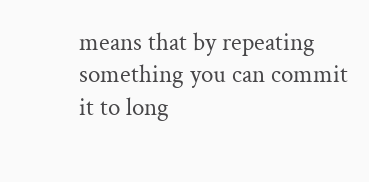means that by repeating something you can commit it to long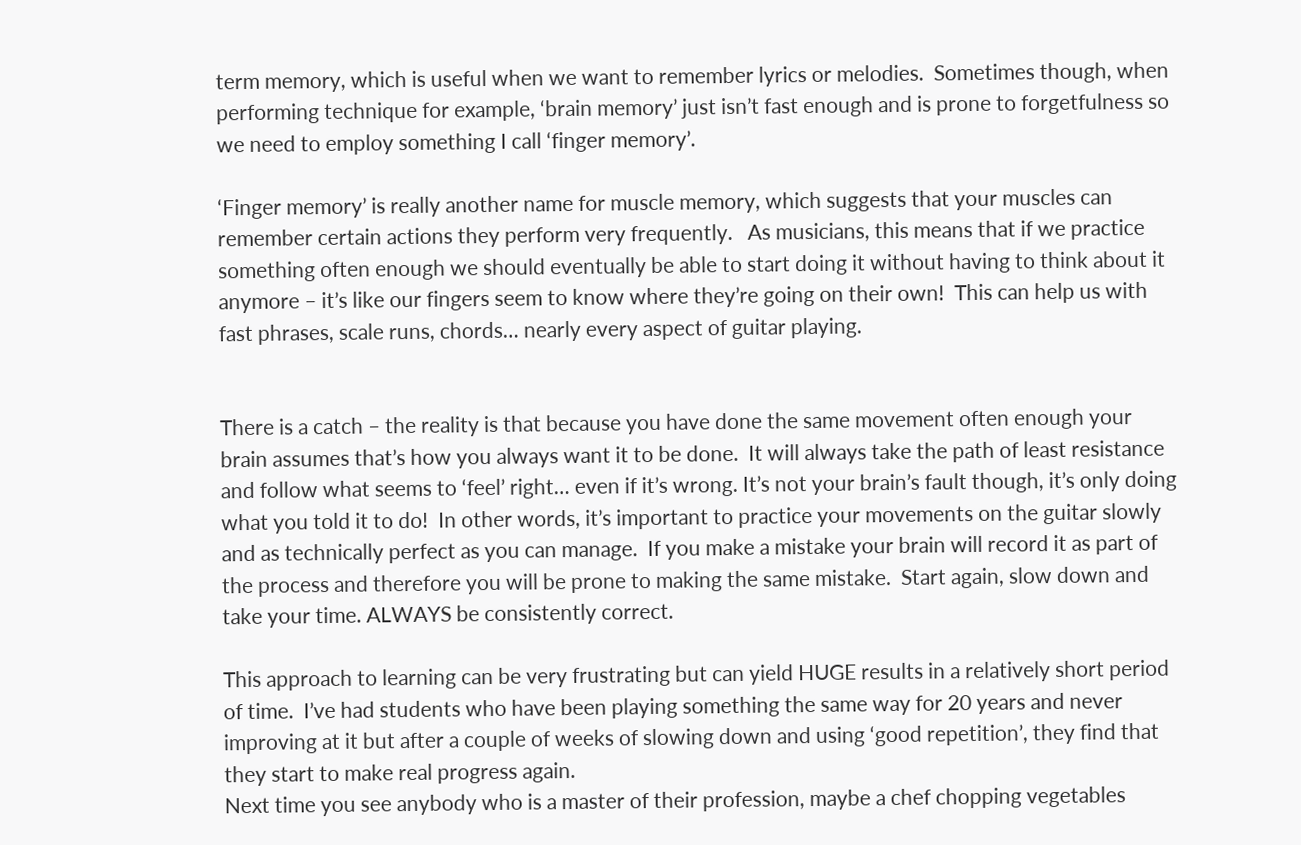term memory, which is useful when we want to remember lyrics or melodies.  Sometimes though, when performing technique for example, ‘brain memory’ just isn’t fast enough and is prone to forgetfulness so we need to employ something I call ‘finger memory’.

‘Finger memory’ is really another name for muscle memory, which suggests that your muscles can remember certain actions they perform very frequently.   As musicians, this means that if we practice something often enough we should eventually be able to start doing it without having to think about it anymore – it’s like our fingers seem to know where they’re going on their own!  This can help us with fast phrases, scale runs, chords… nearly every aspect of guitar playing.


There is a catch – the reality is that because you have done the same movement often enough your brain assumes that’s how you always want it to be done.  It will always take the path of least resistance and follow what seems to ‘feel’ right… even if it’s wrong. It’s not your brain’s fault though, it’s only doing what you told it to do!  In other words, it’s important to practice your movements on the guitar slowly and as technically perfect as you can manage.  If you make a mistake your brain will record it as part of the process and therefore you will be prone to making the same mistake.  Start again, slow down and take your time. ALWAYS be consistently correct.

This approach to learning can be very frustrating but can yield HUGE results in a relatively short period of time.  I’ve had students who have been playing something the same way for 20 years and never improving at it but after a couple of weeks of slowing down and using ‘good repetition’, they find that they start to make real progress again.
Next time you see anybody who is a master of their profession, maybe a chef chopping vegetables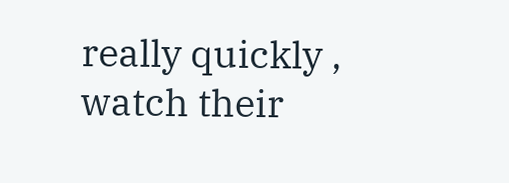really quickly , watch their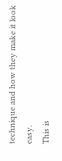technique and how they make it look easy.
This is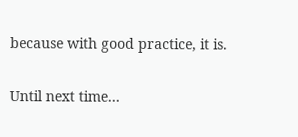because with good practice, it is.

Until next time…